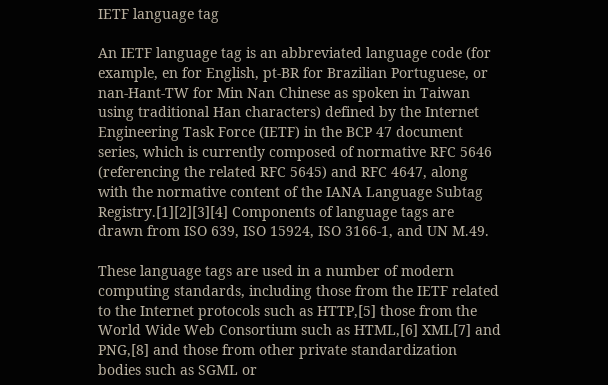IETF language tag

An IETF language tag is an abbreviated language code (for example, en for English, pt-BR for Brazilian Portuguese, or nan-Hant-TW for Min Nan Chinese as spoken in Taiwan using traditional Han characters) defined by the Internet Engineering Task Force (IETF) in the BCP 47 document series, which is currently composed of normative RFC 5646 (referencing the related RFC 5645) and RFC 4647, along with the normative content of the IANA Language Subtag Registry.[1][2][3][4] Components of language tags are drawn from ISO 639, ISO 15924, ISO 3166-1, and UN M.49.

These language tags are used in a number of modern computing standards, including those from the IETF related to the Internet protocols such as HTTP,[5] those from the World Wide Web Consortium such as HTML,[6] XML[7] and PNG,[8] and those from other private standardization bodies such as SGML or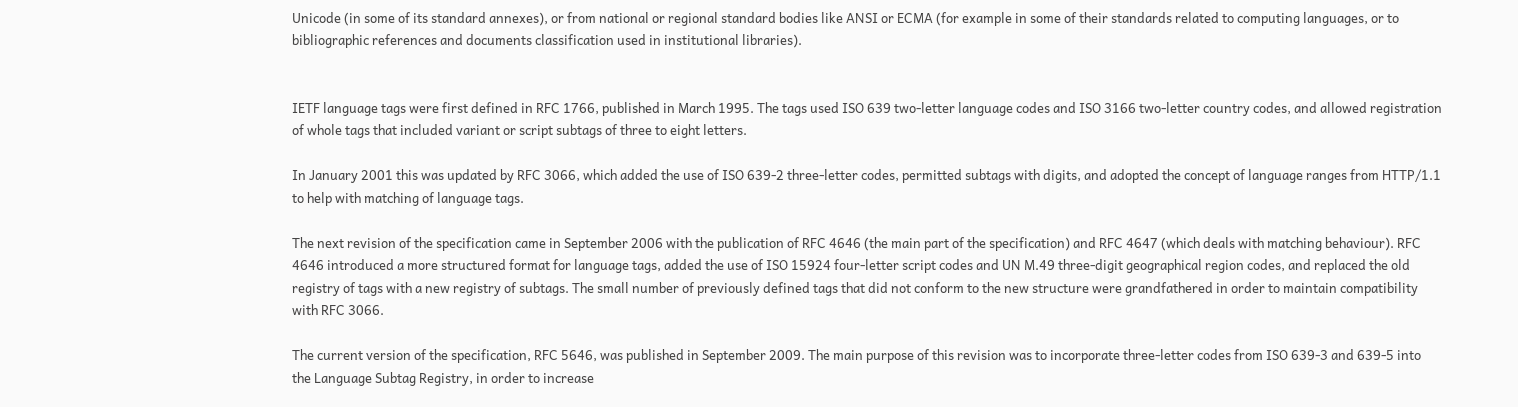Unicode (in some of its standard annexes), or from national or regional standard bodies like ANSI or ECMA (for example in some of their standards related to computing languages, or to bibliographic references and documents classification used in institutional libraries).


IETF language tags were first defined in RFC 1766, published in March 1995. The tags used ISO 639 two-letter language codes and ISO 3166 two-letter country codes, and allowed registration of whole tags that included variant or script subtags of three to eight letters.

In January 2001 this was updated by RFC 3066, which added the use of ISO 639-2 three-letter codes, permitted subtags with digits, and adopted the concept of language ranges from HTTP/1.1 to help with matching of language tags.

The next revision of the specification came in September 2006 with the publication of RFC 4646 (the main part of the specification) and RFC 4647 (which deals with matching behaviour). RFC 4646 introduced a more structured format for language tags, added the use of ISO 15924 four-letter script codes and UN M.49 three-digit geographical region codes, and replaced the old registry of tags with a new registry of subtags. The small number of previously defined tags that did not conform to the new structure were grandfathered in order to maintain compatibility with RFC 3066.

The current version of the specification, RFC 5646, was published in September 2009. The main purpose of this revision was to incorporate three-letter codes from ISO 639-3 and 639-5 into the Language Subtag Registry, in order to increase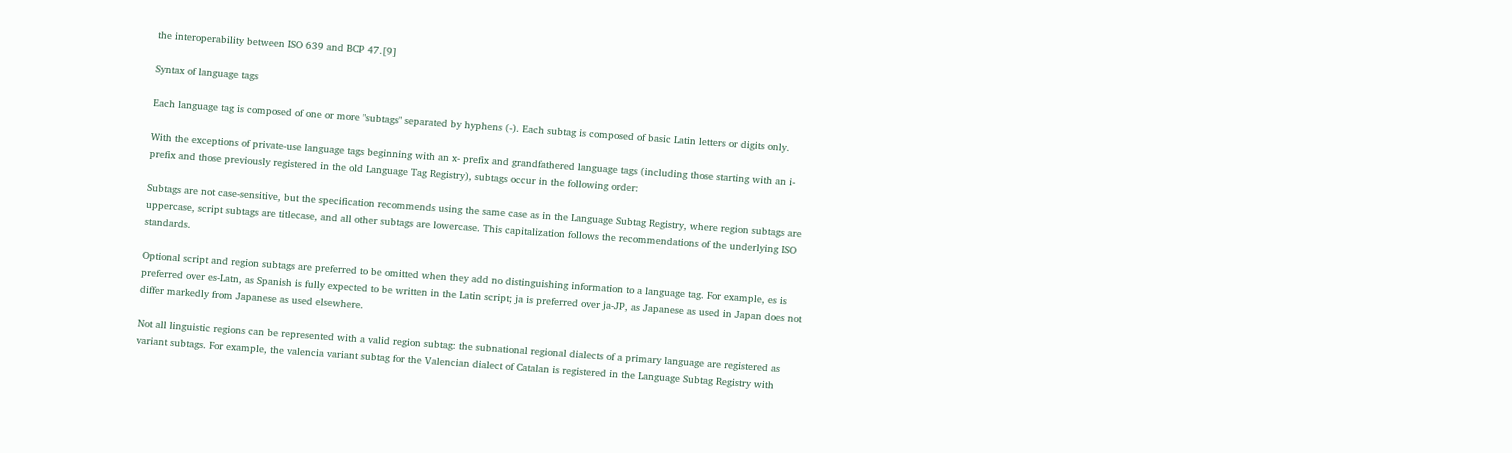the interoperability between ISO 639 and BCP 47.[9]

Syntax of language tags

Each language tag is composed of one or more "subtags" separated by hyphens (-). Each subtag is composed of basic Latin letters or digits only.

With the exceptions of private-use language tags beginning with an x- prefix and grandfathered language tags (including those starting with an i- prefix and those previously registered in the old Language Tag Registry), subtags occur in the following order:

Subtags are not case-sensitive, but the specification recommends using the same case as in the Language Subtag Registry, where region subtags are uppercase, script subtags are titlecase, and all other subtags are lowercase. This capitalization follows the recommendations of the underlying ISO standards.

Optional script and region subtags are preferred to be omitted when they add no distinguishing information to a language tag. For example, es is preferred over es-Latn, as Spanish is fully expected to be written in the Latin script; ja is preferred over ja-JP, as Japanese as used in Japan does not differ markedly from Japanese as used elsewhere.

Not all linguistic regions can be represented with a valid region subtag: the subnational regional dialects of a primary language are registered as variant subtags. For example, the valencia variant subtag for the Valencian dialect of Catalan is registered in the Language Subtag Registry with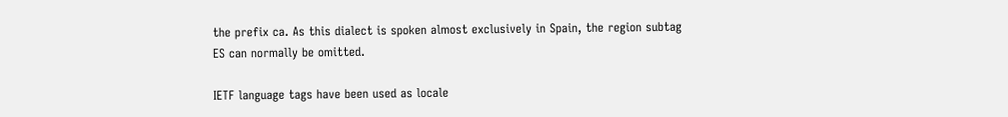the prefix ca. As this dialect is spoken almost exclusively in Spain, the region subtag ES can normally be omitted.

IETF language tags have been used as locale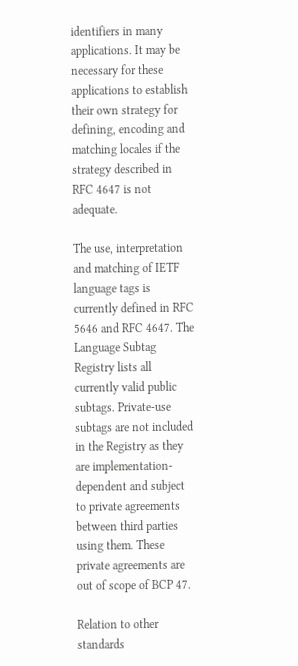identifiers in many applications. It may be necessary for these applications to establish their own strategy for defining, encoding and matching locales if the strategy described in RFC 4647 is not adequate.

The use, interpretation and matching of IETF language tags is currently defined in RFC 5646 and RFC 4647. The Language Subtag Registry lists all currently valid public subtags. Private-use subtags are not included in the Registry as they are implementation-dependent and subject to private agreements between third parties using them. These private agreements are out of scope of BCP 47.

Relation to other standards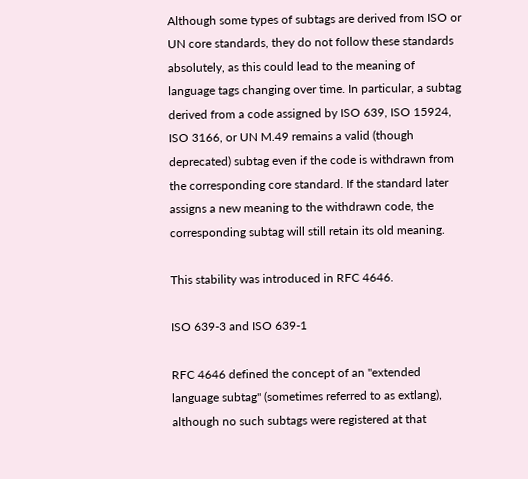Although some types of subtags are derived from ISO or UN core standards, they do not follow these standards absolutely, as this could lead to the meaning of language tags changing over time. In particular, a subtag derived from a code assigned by ISO 639, ISO 15924, ISO 3166, or UN M.49 remains a valid (though deprecated) subtag even if the code is withdrawn from the corresponding core standard. If the standard later assigns a new meaning to the withdrawn code, the corresponding subtag will still retain its old meaning.

This stability was introduced in RFC 4646.

ISO 639-3 and ISO 639-1

RFC 4646 defined the concept of an "extended language subtag" (sometimes referred to as extlang), although no such subtags were registered at that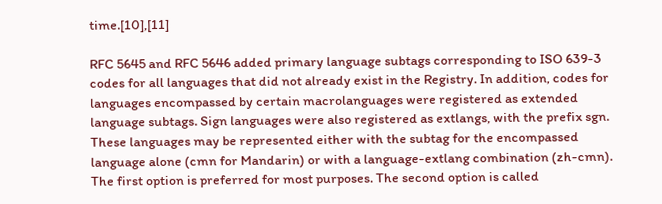time.[10],[11]

RFC 5645 and RFC 5646 added primary language subtags corresponding to ISO 639-3 codes for all languages that did not already exist in the Registry. In addition, codes for languages encompassed by certain macrolanguages were registered as extended language subtags. Sign languages were also registered as extlangs, with the prefix sgn. These languages may be represented either with the subtag for the encompassed language alone (cmn for Mandarin) or with a language-extlang combination (zh-cmn). The first option is preferred for most purposes. The second option is called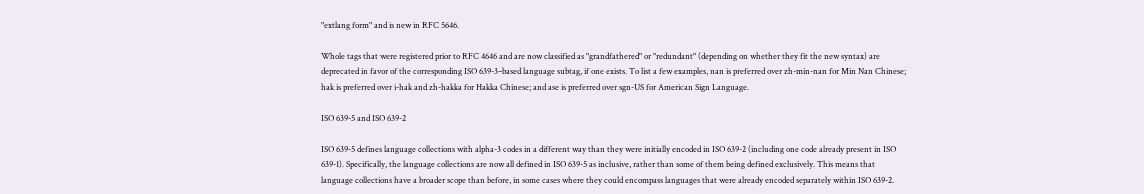"extlang form" and is new in RFC 5646.

Whole tags that were registered prior to RFC 4646 and are now classified as "grandfathered" or "redundant" (depending on whether they fit the new syntax) are deprecated in favor of the corresponding ISO 639-3–based language subtag, if one exists. To list a few examples, nan is preferred over zh-min-nan for Min Nan Chinese; hak is preferred over i-hak and zh-hakka for Hakka Chinese; and ase is preferred over sgn-US for American Sign Language.

ISO 639-5 and ISO 639-2

ISO 639-5 defines language collections with alpha-3 codes in a different way than they were initially encoded in ISO 639-2 (including one code already present in ISO 639-1). Specifically, the language collections are now all defined in ISO 639-5 as inclusive, rather than some of them being defined exclusively. This means that language collections have a broader scope than before, in some cases where they could encompass languages that were already encoded separately within ISO 639-2.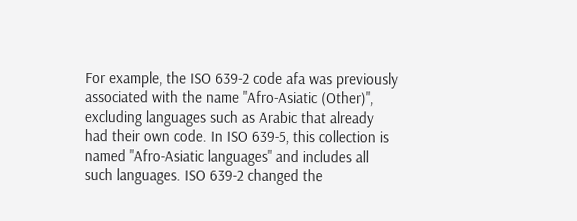For example, the ISO 639-2 code afa was previously associated with the name "Afro-Asiatic (Other)", excluding languages such as Arabic that already had their own code. In ISO 639-5, this collection is named "Afro-Asiatic languages" and includes all such languages. ISO 639-2 changed the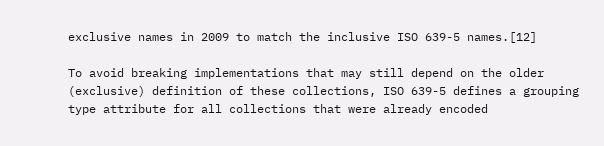exclusive names in 2009 to match the inclusive ISO 639-5 names.[12]

To avoid breaking implementations that may still depend on the older (exclusive) definition of these collections, ISO 639-5 defines a grouping type attribute for all collections that were already encoded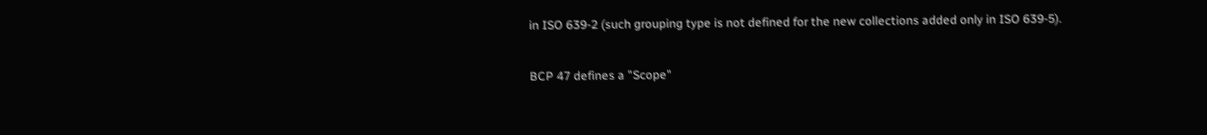in ISO 639-2 (such grouping type is not defined for the new collections added only in ISO 639-5).

BCP 47 defines a "Scope"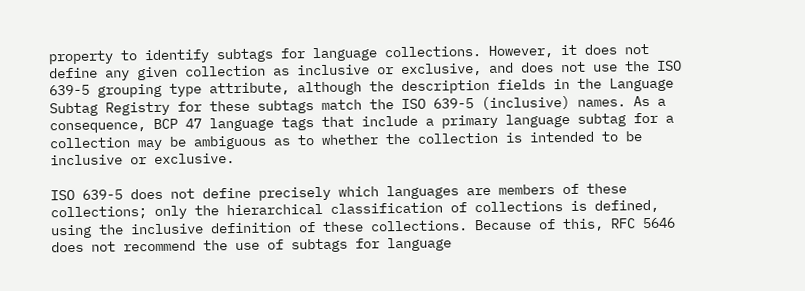property to identify subtags for language collections. However, it does not define any given collection as inclusive or exclusive, and does not use the ISO 639-5 grouping type attribute, although the description fields in the Language Subtag Registry for these subtags match the ISO 639-5 (inclusive) names. As a consequence, BCP 47 language tags that include a primary language subtag for a collection may be ambiguous as to whether the collection is intended to be inclusive or exclusive.

ISO 639-5 does not define precisely which languages are members of these collections; only the hierarchical classification of collections is defined, using the inclusive definition of these collections. Because of this, RFC 5646 does not recommend the use of subtags for language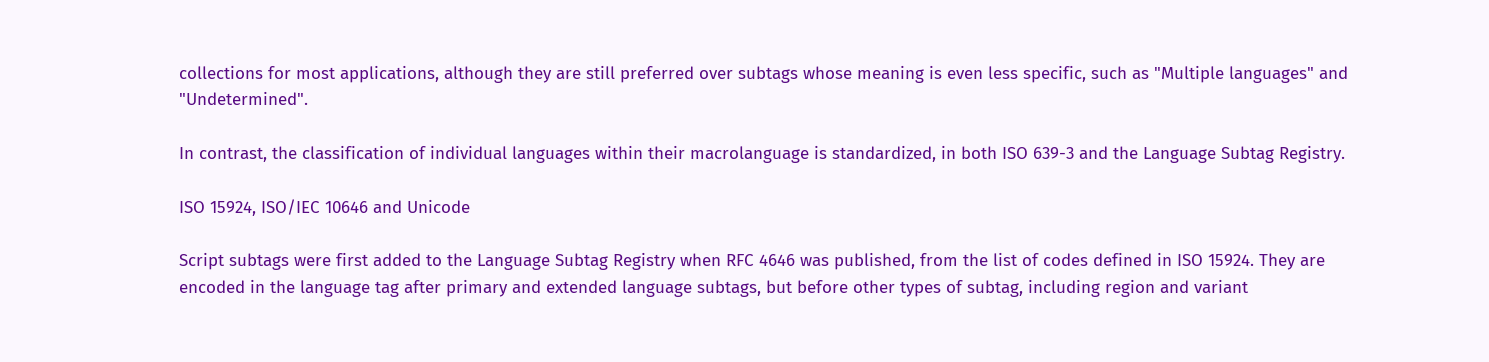collections for most applications, although they are still preferred over subtags whose meaning is even less specific, such as "Multiple languages" and "Undetermined".

In contrast, the classification of individual languages within their macrolanguage is standardized, in both ISO 639-3 and the Language Subtag Registry.

ISO 15924, ISO/IEC 10646 and Unicode

Script subtags were first added to the Language Subtag Registry when RFC 4646 was published, from the list of codes defined in ISO 15924. They are encoded in the language tag after primary and extended language subtags, but before other types of subtag, including region and variant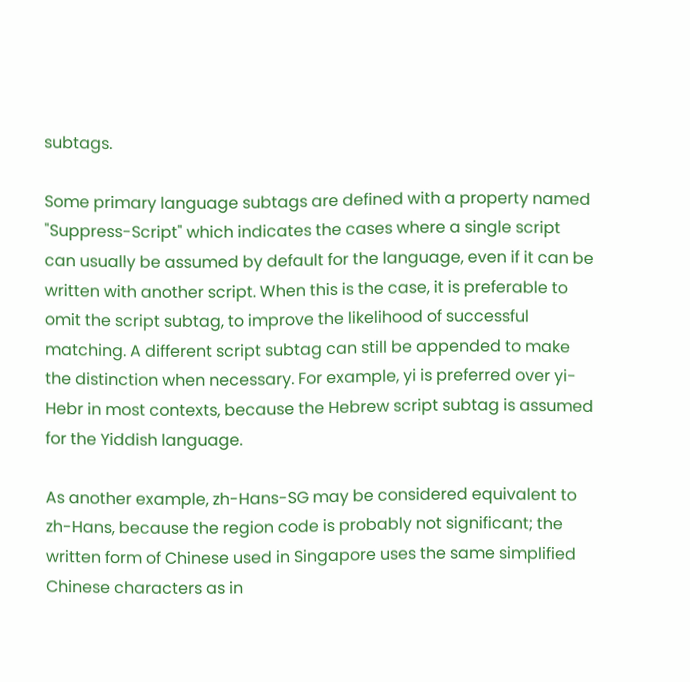subtags.

Some primary language subtags are defined with a property named "Suppress-Script" which indicates the cases where a single script can usually be assumed by default for the language, even if it can be written with another script. When this is the case, it is preferable to omit the script subtag, to improve the likelihood of successful matching. A different script subtag can still be appended to make the distinction when necessary. For example, yi is preferred over yi-Hebr in most contexts, because the Hebrew script subtag is assumed for the Yiddish language.

As another example, zh-Hans-SG may be considered equivalent to zh-Hans, because the region code is probably not significant; the written form of Chinese used in Singapore uses the same simplified Chinese characters as in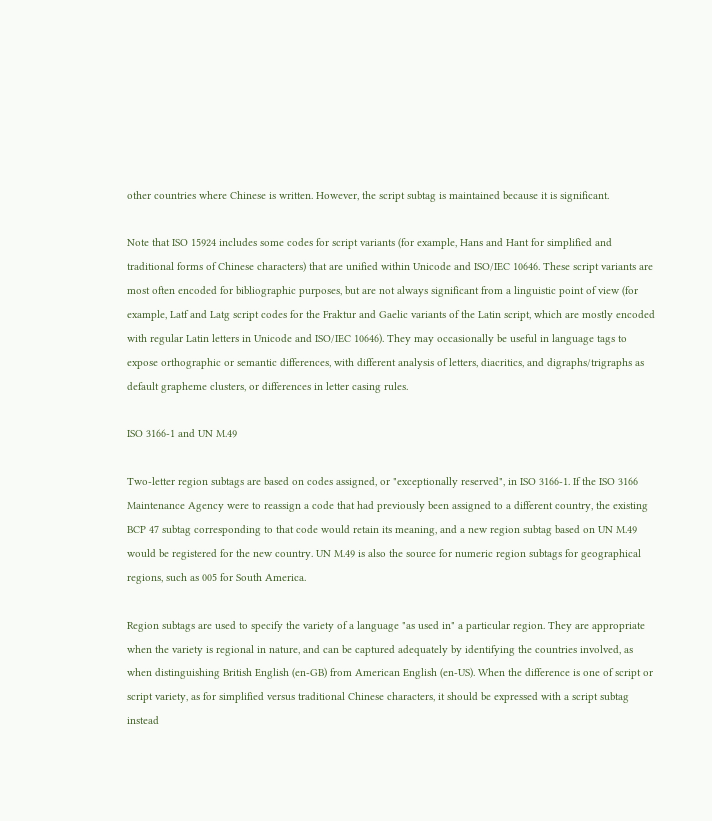other countries where Chinese is written. However, the script subtag is maintained because it is significant.

Note that ISO 15924 includes some codes for script variants (for example, Hans and Hant for simplified and traditional forms of Chinese characters) that are unified within Unicode and ISO/IEC 10646. These script variants are most often encoded for bibliographic purposes, but are not always significant from a linguistic point of view (for example, Latf and Latg script codes for the Fraktur and Gaelic variants of the Latin script, which are mostly encoded with regular Latin letters in Unicode and ISO/IEC 10646). They may occasionally be useful in language tags to expose orthographic or semantic differences, with different analysis of letters, diacritics, and digraphs/trigraphs as default grapheme clusters, or differences in letter casing rules.

ISO 3166-1 and UN M.49

Two-letter region subtags are based on codes assigned, or "exceptionally reserved", in ISO 3166-1. If the ISO 3166 Maintenance Agency were to reassign a code that had previously been assigned to a different country, the existing BCP 47 subtag corresponding to that code would retain its meaning, and a new region subtag based on UN M.49 would be registered for the new country. UN M.49 is also the source for numeric region subtags for geographical regions, such as 005 for South America.

Region subtags are used to specify the variety of a language "as used in" a particular region. They are appropriate when the variety is regional in nature, and can be captured adequately by identifying the countries involved, as when distinguishing British English (en-GB) from American English (en-US). When the difference is one of script or script variety, as for simplified versus traditional Chinese characters, it should be expressed with a script subtag instead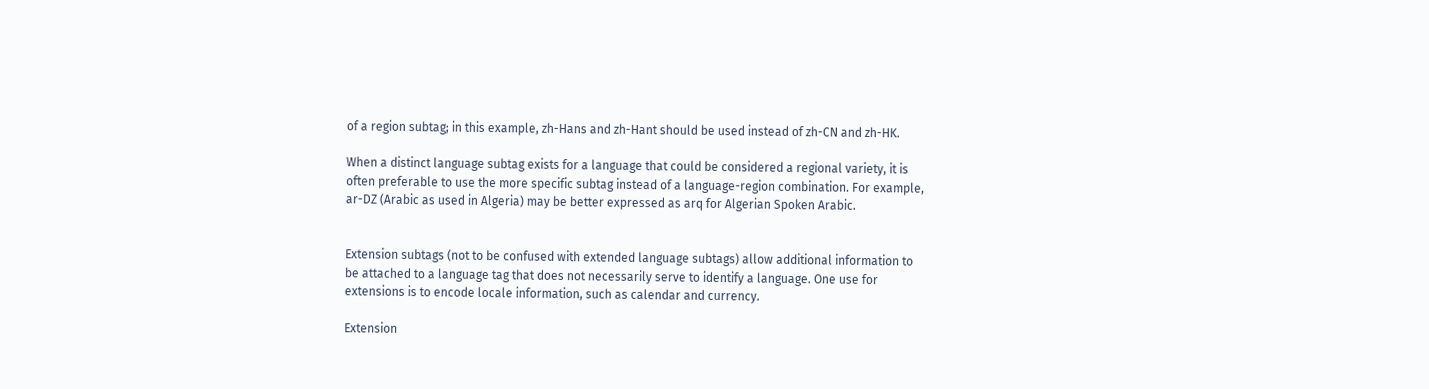of a region subtag; in this example, zh-Hans and zh-Hant should be used instead of zh-CN and zh-HK.

When a distinct language subtag exists for a language that could be considered a regional variety, it is often preferable to use the more specific subtag instead of a language-region combination. For example, ar-DZ (Arabic as used in Algeria) may be better expressed as arq for Algerian Spoken Arabic.


Extension subtags (not to be confused with extended language subtags) allow additional information to be attached to a language tag that does not necessarily serve to identify a language. One use for extensions is to encode locale information, such as calendar and currency.

Extension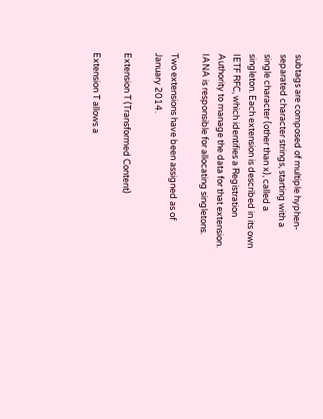subtags are composed of multiple hyphen-separated character strings, starting with a single character (other than x), called a singleton. Each extension is described in its own IETF RFC, which identifies a Registration Authority to manage the data for that extension. IANA is responsible for allocating singletons.

Two extensions have been assigned as of January 2014.

Extension T (Transformed Content)

Extension T allows a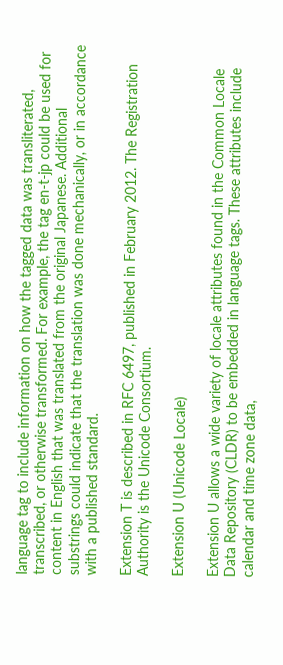language tag to include information on how the tagged data was transliterated, transcribed, or otherwise transformed. For example, the tag en-t-jp could be used for content in English that was translated from the original Japanese. Additional substrings could indicate that the translation was done mechanically, or in accordance with a published standard.

Extension T is described in RFC 6497, published in February 2012. The Registration Authority is the Unicode Consortium.

Extension U (Unicode Locale)

Extension U allows a wide variety of locale attributes found in the Common Locale Data Repository (CLDR) to be embedded in language tags. These attributes include calendar and time zone data,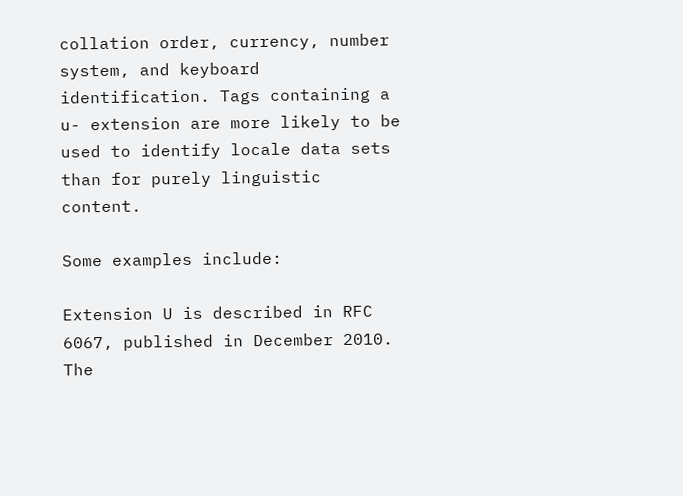collation order, currency, number system, and keyboard identification. Tags containing a u- extension are more likely to be used to identify locale data sets than for purely linguistic content.

Some examples include:

Extension U is described in RFC 6067, published in December 2010. The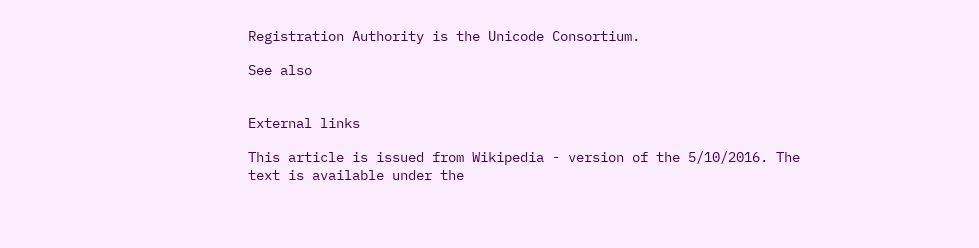Registration Authority is the Unicode Consortium.

See also


External links

This article is issued from Wikipedia - version of the 5/10/2016. The text is available under the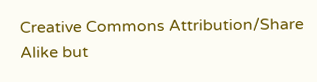Creative Commons Attribution/Share Alike but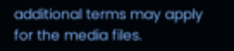additional terms may apply for the media files.